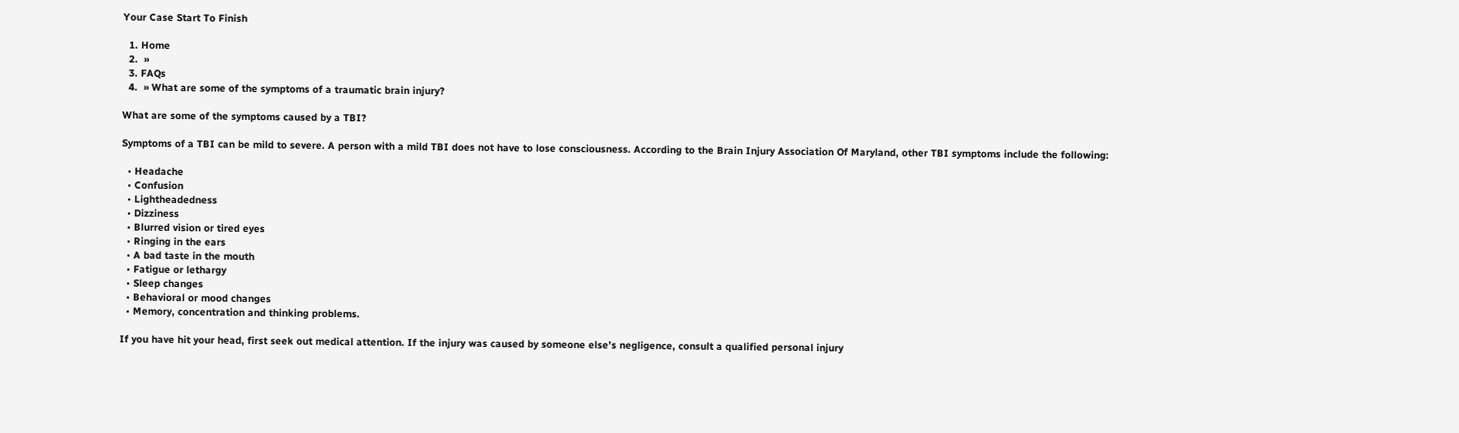Your Case Start To Finish

  1. Home
  2.  »
  3. FAQs
  4.  » What are some of the symptoms of a traumatic brain injury?

What are some of the symptoms caused by a TBI?

Symptoms of a TBI can be mild to severe. A person with a mild TBI does not have to lose consciousness. According to the Brain Injury Association Of Maryland, other TBI symptoms include the following:

  • Headache
  • Confusion
  • Lightheadedness
  • Dizziness
  • Blurred vision or tired eyes
  • Ringing in the ears
  • A bad taste in the mouth
  • Fatigue or lethargy
  • Sleep changes
  • Behavioral or mood changes
  • Memory, concentration and thinking problems.

If you have hit your head, first seek out medical attention. If the injury was caused by someone else’s negligence, consult a qualified personal injury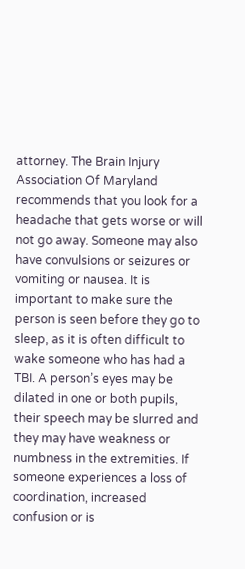attorney. The Brain Injury Association Of Maryland recommends that you look for a headache that gets worse or will not go away. Someone may also have convulsions or seizures or vomiting or nausea. It is important to make sure the person is seen before they go to sleep, as it is often difficult to wake someone who has had a TBI. A person’s eyes may be dilated in one or both pupils, their speech may be slurred and they may have weakness or numbness in the extremities. If someone experiences a loss of coordination, increased confusion or is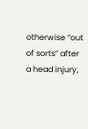otherwise “out of sorts” after a head injury,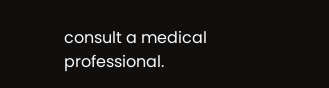consult a medical professional.